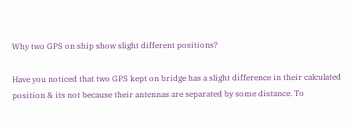Why two GPS on ship show slight different positions?

Have you noticed that two GPS kept on bridge has a slight difference in their calculated position & its not because their antennas are separated by some distance. To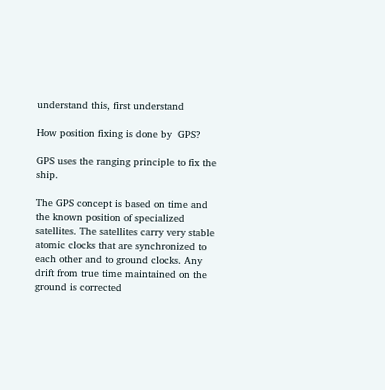understand this, first understand

How position fixing is done by  GPS?

GPS uses the ranging principle to fix the ship.

The GPS concept is based on time and the known position of specialized satellites. The satellites carry very stable atomic clocks that are synchronized to each other and to ground clocks. Any drift from true time maintained on the ground is corrected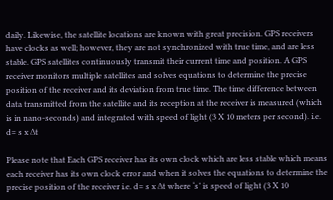daily. Likewise, the satellite locations are known with great precision. GPS receivers have clocks as well; however, they are not synchronized with true time, and are less stable. GPS satellites continuously transmit their current time and position. A GPS receiver monitors multiple satellites and solves equations to determine the precise position of the receiver and its deviation from true time. The time difference between data transmitted from the satellite and its reception at the receiver is measured (which is in nano-seconds) and integrated with speed of light (3 X 10 meters per second). i.e. d= s x ∆t

Please note that Each GPS receiver has its own clock which are less stable which means each receiver has its own clock error and when it solves the equations to determine the precise position of the receiver i.e. d= s x ∆t where ‘s’ is speed of light (3 X 10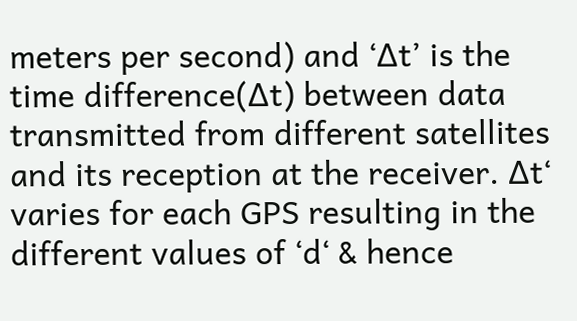meters per second) and ‘∆t’ is the time difference(∆t) between data transmitted from different satellites and its reception at the receiver. ∆t‘ varies for each GPS resulting in the different values of ‘d‘ & hence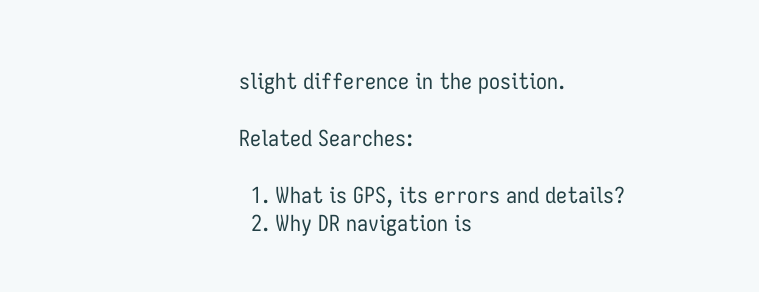slight difference in the position.

Related Searches:

  1. What is GPS, its errors and details?
  2. Why DR navigation is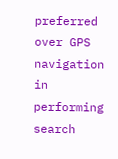preferred over GPS navigation in performing search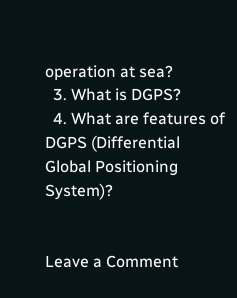operation at sea?
  3. What is DGPS?
  4. What are features of DGPS (Differential Global Positioning System)?


Leave a Comment